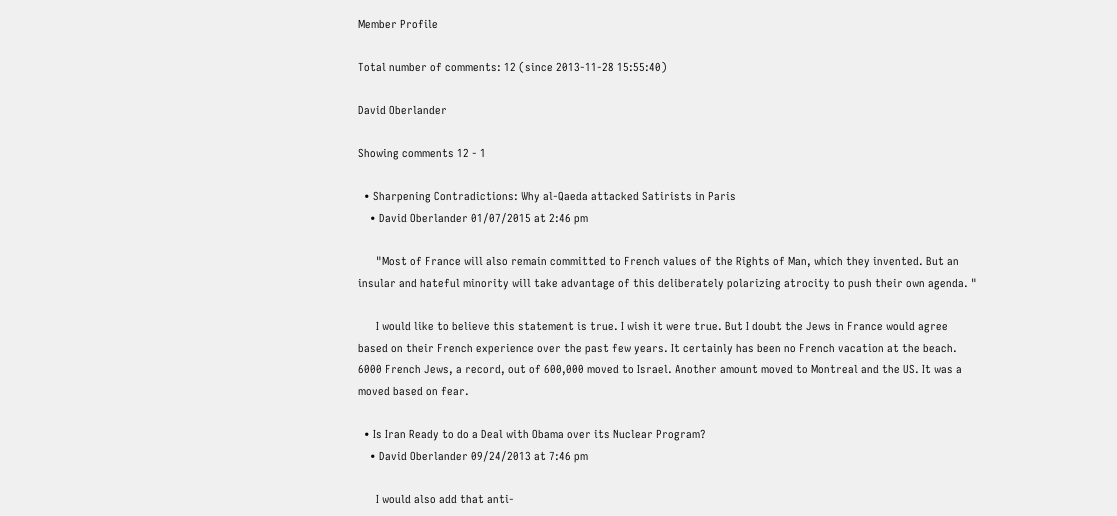Member Profile

Total number of comments: 12 (since 2013-11-28 15:55:40)

David Oberlander

Showing comments 12 - 1

  • Sharpening Contradictions: Why al-Qaeda attacked Satirists in Paris
    • David Oberlander 01/07/2015 at 2:46 pm

      "Most of France will also remain committed to French values of the Rights of Man, which they invented. But an insular and hateful minority will take advantage of this deliberately polarizing atrocity to push their own agenda. "

      I would like to believe this statement is true. I wish it were true. But I doubt the Jews in France would agree based on their French experience over the past few years. It certainly has been no French vacation at the beach. 6000 French Jews, a record, out of 600,000 moved to Israel. Another amount moved to Montreal and the US. It was a moved based on fear.

  • Is Iran Ready to do a Deal with Obama over its Nuclear Program?
    • David Oberlander 09/24/2013 at 7:46 pm

      I would also add that anti-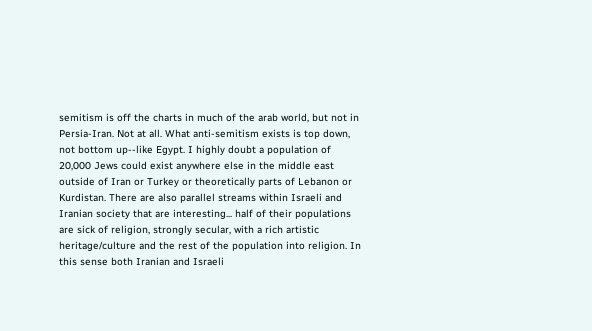semitism is off the charts in much of the arab world, but not in Persia-Iran. Not at all. What anti-semitism exists is top down, not bottom up--like Egypt. I highly doubt a population of 20,000 Jews could exist anywhere else in the middle east outside of Iran or Turkey or theoretically parts of Lebanon or Kurdistan. There are also parallel streams within Israeli and Iranian society that are interesting... half of their populations are sick of religion, strongly secular, with a rich artistic heritage/culture and the rest of the population into religion. In this sense both Iranian and Israeli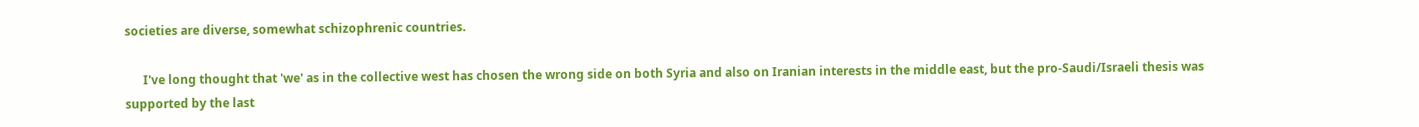societies are diverse, somewhat schizophrenic countries.

      I've long thought that 'we' as in the collective west has chosen the wrong side on both Syria and also on Iranian interests in the middle east, but the pro-Saudi/Israeli thesis was supported by the last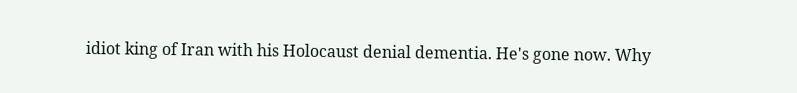idiot king of Iran with his Holocaust denial dementia. He's gone now. Why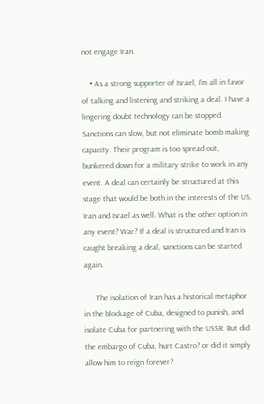not engage Iran.

    • As a strong supporter of Israel, I'm all in favor of talking and listening and striking a deal. I have a lingering doubt technology can be stopped. Sanctions can slow, but not eliminate bomb making capacity. Their program is too spread out, bunkered down for a military strike to work in any event. A deal can certainly be structured at this stage that would be both in the interests of the US, Iran and Israel as well. What is the other option in any event? War? If a deal is structured and Iran is caught breaking a deal, sanctions can be started again.

      The isolation of Iran has a historical metaphor in the blockage of Cuba, designed to punish, and isolate Cuba for partnering with the USSR. But did the embargo of Cuba, hurt Castro? or did it simply allow him to reign forever?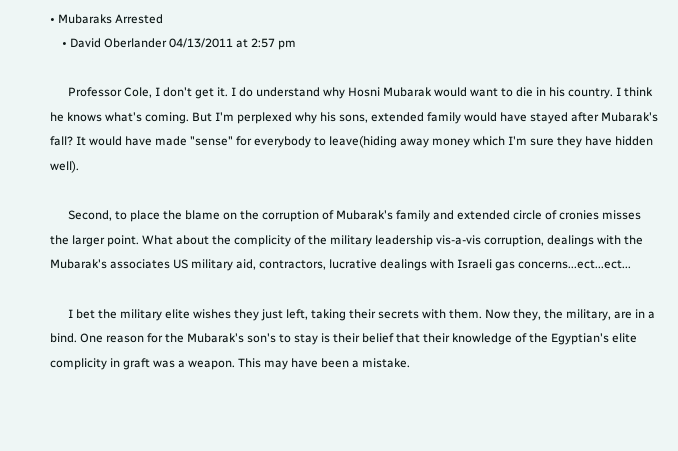• Mubaraks Arrested
    • David Oberlander 04/13/2011 at 2:57 pm

      Professor Cole, I don't get it. I do understand why Hosni Mubarak would want to die in his country. I think he knows what's coming. But I'm perplexed why his sons, extended family would have stayed after Mubarak's fall? It would have made "sense" for everybody to leave(hiding away money which I'm sure they have hidden well).

      Second, to place the blame on the corruption of Mubarak's family and extended circle of cronies misses the larger point. What about the complicity of the military leadership vis-a-vis corruption, dealings with the Mubarak's associates US military aid, contractors, lucrative dealings with Israeli gas concerns...ect...ect...

      I bet the military elite wishes they just left, taking their secrets with them. Now they, the military, are in a bind. One reason for the Mubarak's son's to stay is their belief that their knowledge of the Egyptian's elite complicity in graft was a weapon. This may have been a mistake.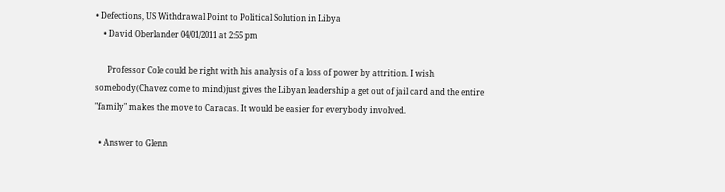• Defections, US Withdrawal Point to Political Solution in Libya
    • David Oberlander 04/01/2011 at 2:55 pm

      Professor Cole could be right with his analysis of a loss of power by attrition. I wish somebody(Chavez come to mind)just gives the Libyan leadership a get out of jail card and the entire "family" makes the move to Caracas. It would be easier for everybody involved.

  • Answer to Glenn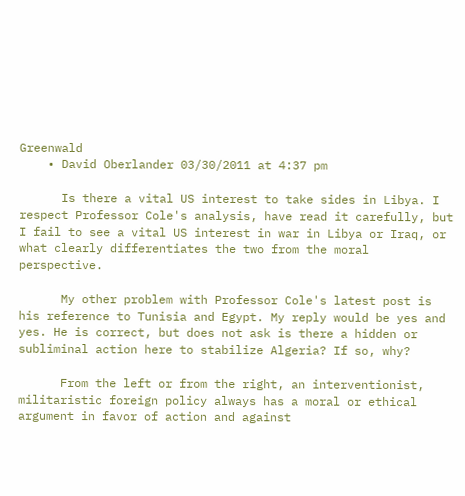Greenwald
    • David Oberlander 03/30/2011 at 4:37 pm

      Is there a vital US interest to take sides in Libya. I respect Professor Cole's analysis, have read it carefully, but I fail to see a vital US interest in war in Libya or Iraq, or what clearly differentiates the two from the moral perspective.

      My other problem with Professor Cole's latest post is his reference to Tunisia and Egypt. My reply would be yes and yes. He is correct, but does not ask is there a hidden or subliminal action here to stabilize Algeria? If so, why?

      From the left or from the right, an interventionist, militaristic foreign policy always has a moral or ethical argument in favor of action and against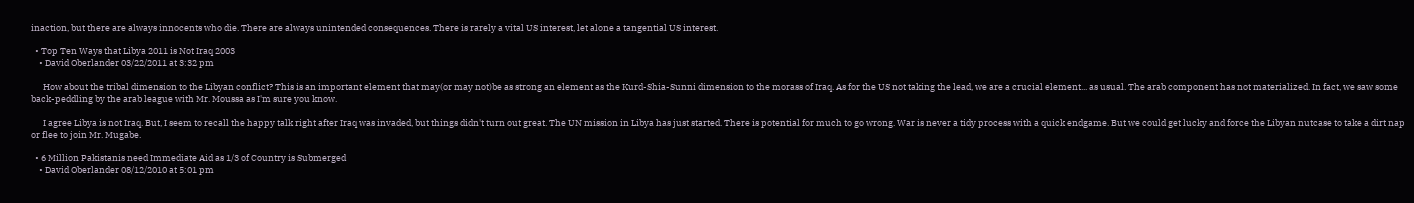inaction, but there are always innocents who die. There are always unintended consequences. There is rarely a vital US interest, let alone a tangential US interest.

  • Top Ten Ways that Libya 2011 is Not Iraq 2003
    • David Oberlander 03/22/2011 at 3:32 pm

      How about the tribal dimension to the Libyan conflict? This is an important element that may(or may not)be as strong an element as the Kurd-Shia-Sunni dimension to the morass of Iraq. As for the US not taking the lead, we are a crucial element... as usual. The arab component has not materialized. In fact, we saw some back-peddling by the arab league with Mr. Moussa as I'm sure you know.

      I agree Libya is not Iraq. But, I seem to recall the happy talk right after Iraq was invaded, but things didn't turn out great. The UN mission in Libya has just started. There is potential for much to go wrong. War is never a tidy process with a quick endgame. But we could get lucky and force the Libyan nutcase to take a dirt nap or flee to join Mr. Mugabe.

  • 6 Million Pakistanis need Immediate Aid as 1/3 of Country is Submerged
    • David Oberlander 08/12/2010 at 5:01 pm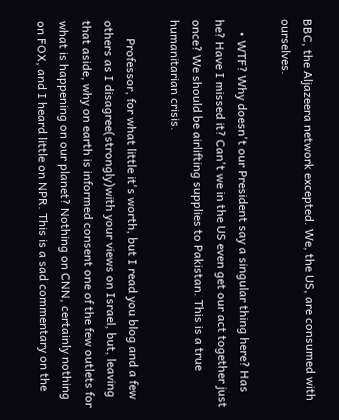BBC, the Aljazeera network excepted. We, the US, are consumed with ourselves.

    • WTF? Why doesn't our President say a singular thing here? Has he? Have I missed it? Can't we in the US even get our act together just once? We should be airlifting supplies to Pakistan. This is a true humanitarian crisis.

      Professor, for what little it's worth, but I read you blog and a few others as I disagree(strongly)with your views on Israel, but, leaving that aside, why on earth is informed consent one of the few outlets for what is happening on our planet? Nothing on CNN, certainly nothing on FOX, and I heard little on NPR. This is a sad commentary on the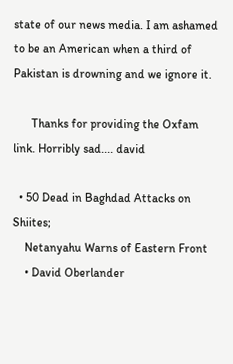state of our news media. I am ashamed to be an American when a third of Pakistan is drowning and we ignore it.

      Thanks for providing the Oxfam link. Horribly sad.... david

  • 50 Dead in Baghdad Attacks on Shiites;
    Netanyahu Warns of Eastern Front
    • David Oberlander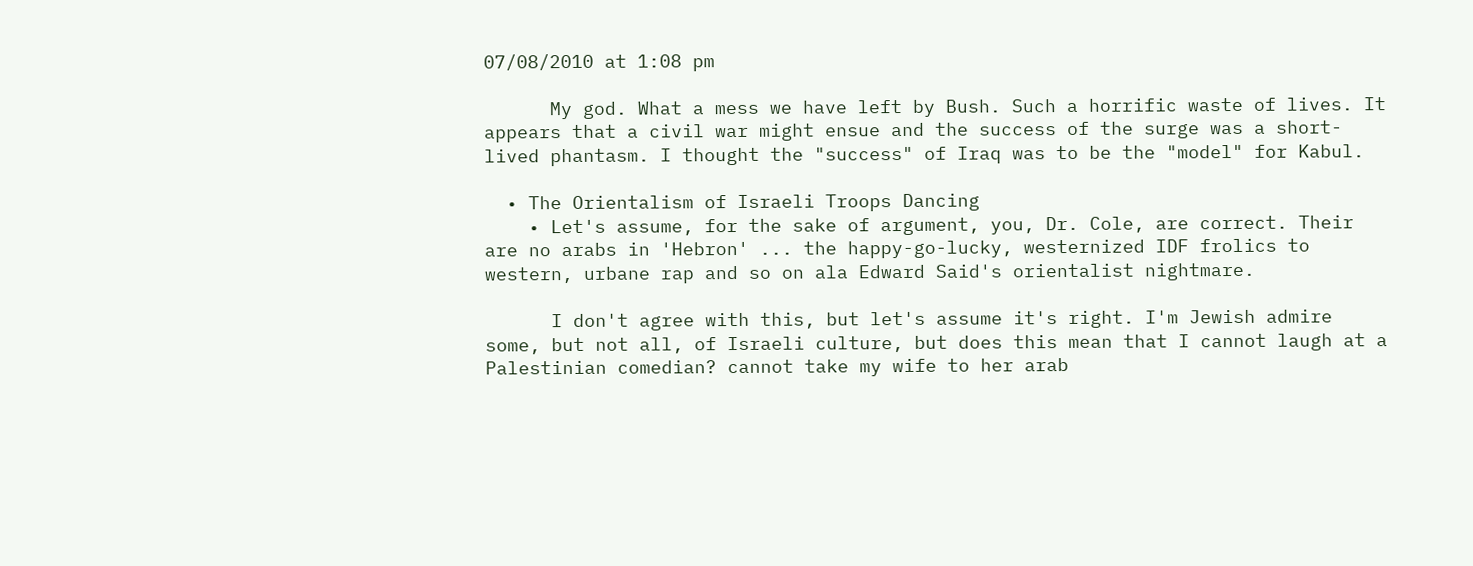07/08/2010 at 1:08 pm

      My god. What a mess we have left by Bush. Such a horrific waste of lives. It appears that a civil war might ensue and the success of the surge was a short-lived phantasm. I thought the "success" of Iraq was to be the "model" for Kabul.

  • The Orientalism of Israeli Troops Dancing
    • Let's assume, for the sake of argument, you, Dr. Cole, are correct. Their are no arabs in 'Hebron' ... the happy-go-lucky, westernized IDF frolics to western, urbane rap and so on ala Edward Said's orientalist nightmare.

      I don't agree with this, but let's assume it's right. I'm Jewish admire some, but not all, of Israeli culture, but does this mean that I cannot laugh at a Palestinian comedian? cannot take my wife to her arab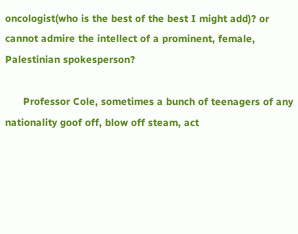oncologist(who is the best of the best I might add)? or cannot admire the intellect of a prominent, female, Palestinian spokesperson?

      Professor Cole, sometimes a bunch of teenagers of any nationality goof off, blow off steam, act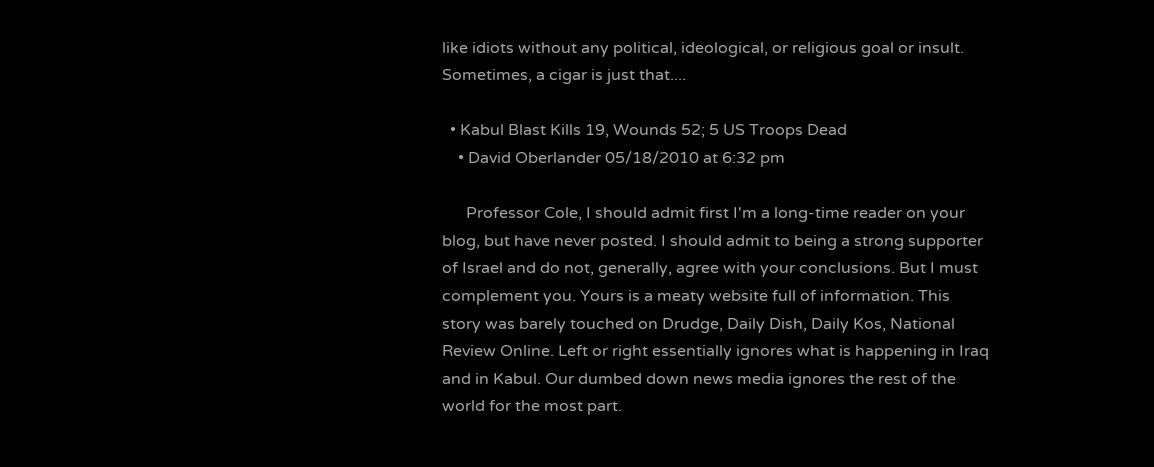like idiots without any political, ideological, or religious goal or insult. Sometimes, a cigar is just that....

  • Kabul Blast Kills 19, Wounds 52; 5 US Troops Dead
    • David Oberlander 05/18/2010 at 6:32 pm

      Professor Cole, I should admit first I'm a long-time reader on your blog, but have never posted. I should admit to being a strong supporter of Israel and do not, generally, agree with your conclusions. But I must complement you. Yours is a meaty website full of information. This story was barely touched on Drudge, Daily Dish, Daily Kos, National Review Online. Left or right essentially ignores what is happening in Iraq and in Kabul. Our dumbed down news media ignores the rest of the world for the most part.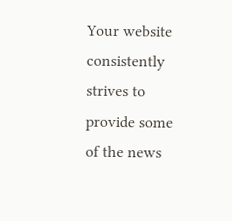Your website consistently strives to provide some of the news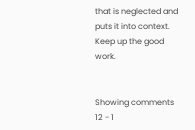that is neglected and puts it into context. Keep up the good work.


Showing comments 12 - 1